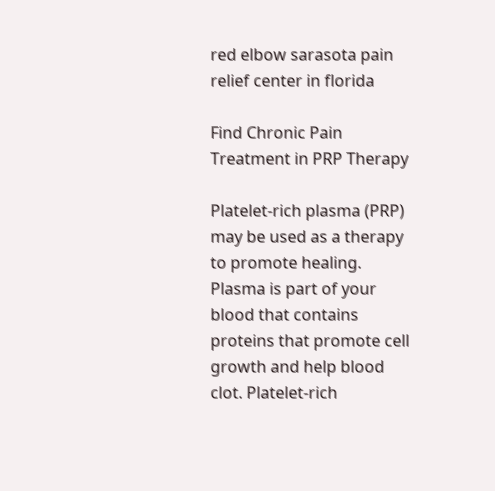red elbow sarasota pain relief center in florida

Find Chronic Pain Treatment in PRP Therapy

Platelet-rich plasma (PRP) may be used as a therapy to promote healing. Plasma is part of your blood that contains proteins that promote cell growth and help blood clot. Platelet-rich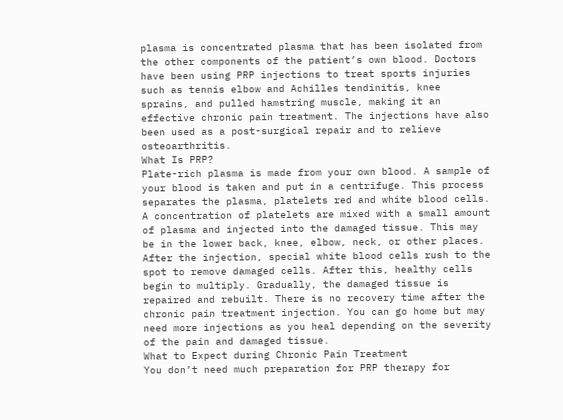plasma is concentrated plasma that has been isolated from the other components of the patient’s own blood. Doctors have been using PRP injections to treat sports injuries such as tennis elbow and Achilles tendinitis, knee sprains, and pulled hamstring muscle, making it an effective chronic pain treatment. The injections have also been used as a post-surgical repair and to relieve osteoarthritis.
What Is PRP?
Plate-rich plasma is made from your own blood. A sample of your blood is taken and put in a centrifuge. This process separates the plasma, platelets red and white blood cells. A concentration of platelets are mixed with a small amount of plasma and injected into the damaged tissue. This may be in the lower back, knee, elbow, neck, or other places. After the injection, special white blood cells rush to the spot to remove damaged cells. After this, healthy cells begin to multiply. Gradually, the damaged tissue is repaired and rebuilt. There is no recovery time after the chronic pain treatment injection. You can go home but may need more injections as you heal depending on the severity of the pain and damaged tissue.
What to Expect during Chronic Pain Treatment
You don’t need much preparation for PRP therapy for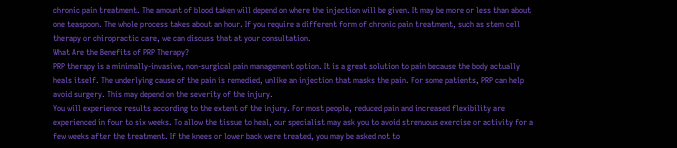chronic pain treatment. The amount of blood taken will depend on where the injection will be given. It may be more or less than about one teaspoon. The whole process takes about an hour. If you require a different form of chronic pain treatment, such as stem cell therapy or chiropractic care, we can discuss that at your consultation.
What Are the Benefits of PRP Therapy?
PRP therapy is a minimally-invasive, non-surgical pain management option. It is a great solution to pain because the body actually heals itself. The underlying cause of the pain is remedied, unlike an injection that masks the pain. For some patients, PRP can help avoid surgery. This may depend on the severity of the injury.
You will experience results according to the extent of the injury. For most people, reduced pain and increased flexibility are experienced in four to six weeks. To allow the tissue to heal, our specialist may ask you to avoid strenuous exercise or activity for a few weeks after the treatment. If the knees or lower back were treated, you may be asked not to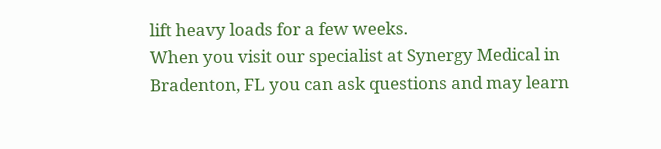lift heavy loads for a few weeks.
When you visit our specialist at Synergy Medical in Bradenton, FL you can ask questions and may learn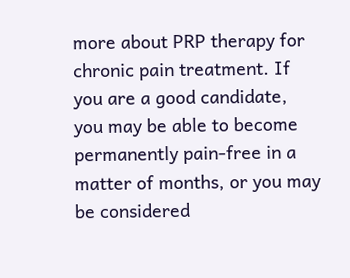more about PRP therapy for chronic pain treatment. If you are a good candidate, you may be able to become permanently pain-free in a matter of months, or you may be considered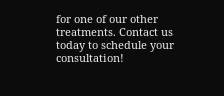for one of our other treatments. Contact us today to schedule your consultation!